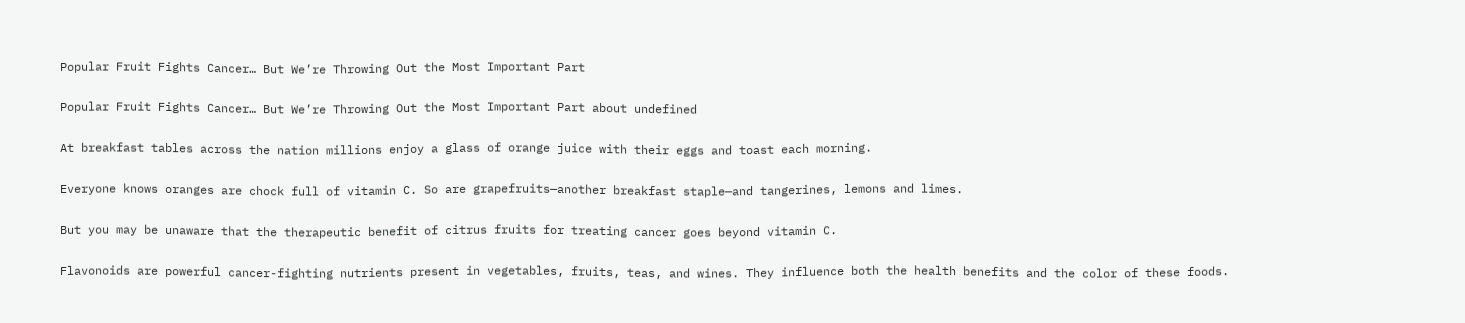Popular Fruit Fights Cancer… But We’re Throwing Out the Most Important Part

Popular Fruit Fights Cancer… But We’re Throwing Out the Most Important Part about undefined

At breakfast tables across the nation millions enjoy a glass of orange juice with their eggs and toast each morning.

Everyone knows oranges are chock full of vitamin C. So are grapefruits—another breakfast staple—and tangerines, lemons and limes.

But you may be unaware that the therapeutic benefit of citrus fruits for treating cancer goes beyond vitamin C.

Flavonoids are powerful cancer-fighting nutrients present in vegetables, fruits, teas, and wines. They influence both the health benefits and the color of these foods.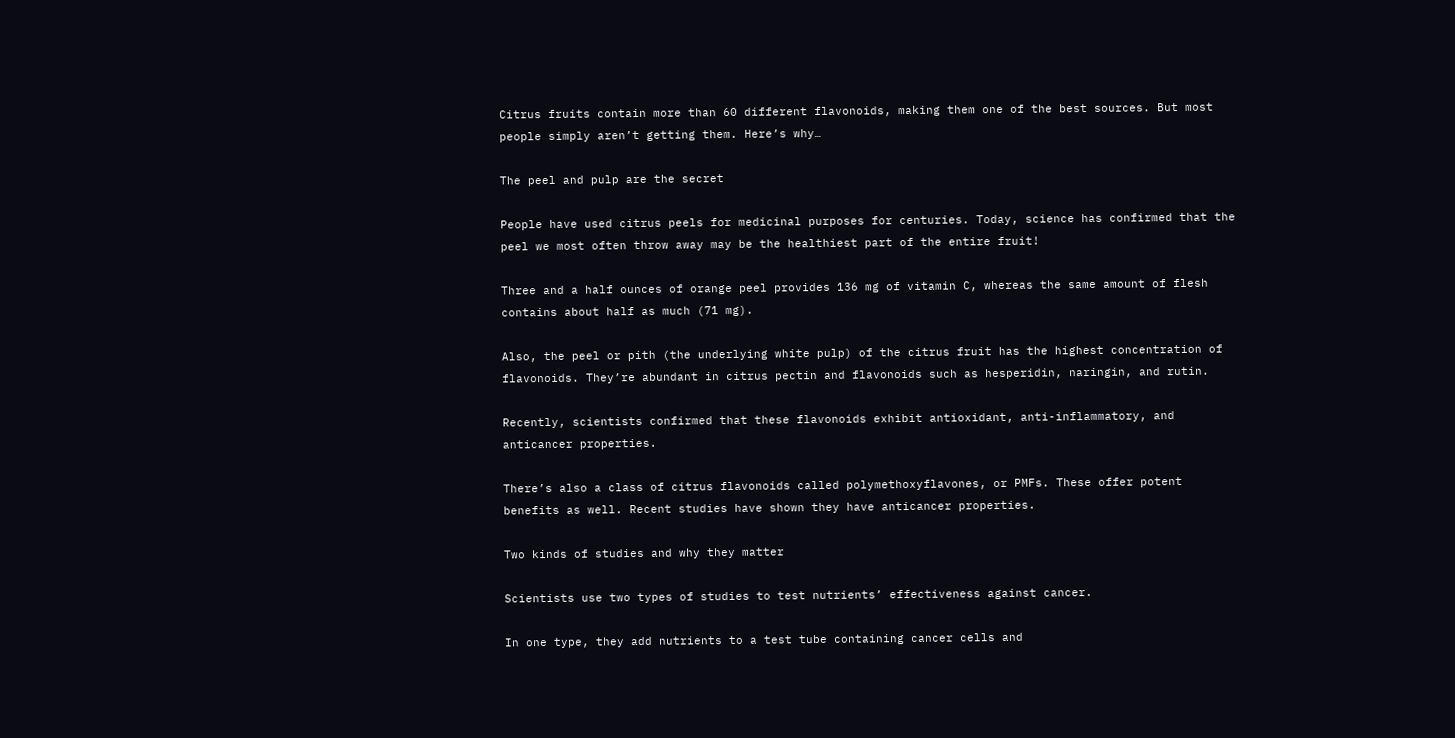Citrus fruits contain more than 60 different flavonoids, making them one of the best sources. But most people simply aren’t getting them. Here’s why…

The peel and pulp are the secret

People have used citrus peels for medicinal purposes for centuries. Today, science has confirmed that the peel we most often throw away may be the healthiest part of the entire fruit!

Three and a half ounces of orange peel provides 136 mg of vitamin C, whereas the same amount of flesh contains about half as much (71 mg).

Also, the peel or pith (the underlying white pulp) of the citrus fruit has the highest concentration of flavonoids. They’re abundant in citrus pectin and flavonoids such as hesperidin, naringin, and rutin.

Recently, scientists confirmed that these flavonoids exhibit antioxidant, anti-inflammatory, and anticancer properties.

There’s also a class of citrus flavonoids called polymethoxyflavones, or PMFs. These offer potent benefits as well. Recent studies have shown they have anticancer properties.

Two kinds of studies and why they matter

Scientists use two types of studies to test nutrients’ effectiveness against cancer.

In one type, they add nutrients to a test tube containing cancer cells and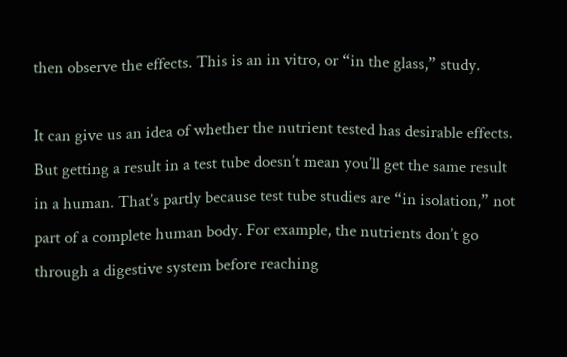then observe the effects. This is an in vitro, or “in the glass,” study.

It can give us an idea of whether the nutrient tested has desirable effects. But getting a result in a test tube doesn’t mean you’ll get the same result in a human. That’s partly because test tube studies are “in isolation,” not part of a complete human body. For example, the nutrients don’t go through a digestive system before reaching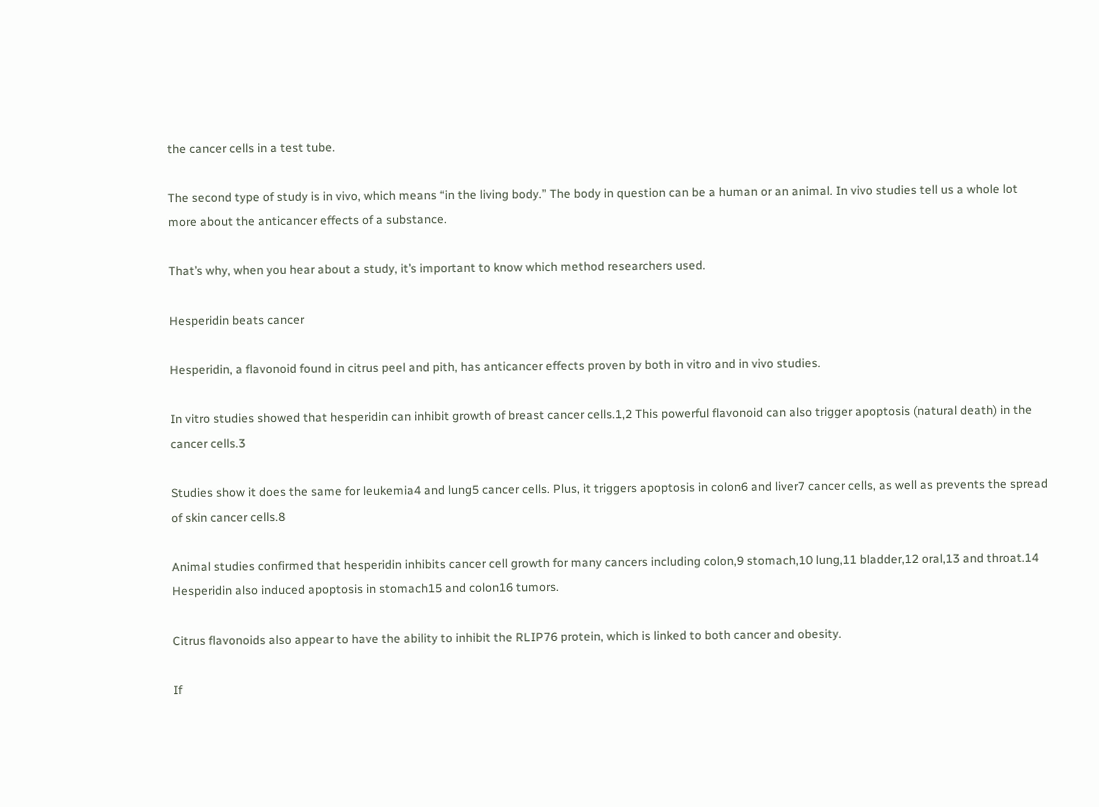the cancer cells in a test tube.

The second type of study is in vivo, which means “in the living body.” The body in question can be a human or an animal. In vivo studies tell us a whole lot more about the anticancer effects of a substance.

That’s why, when you hear about a study, it’s important to know which method researchers used.

Hesperidin beats cancer

Hesperidin, a flavonoid found in citrus peel and pith, has anticancer effects proven by both in vitro and in vivo studies.

In vitro studies showed that hesperidin can inhibit growth of breast cancer cells.1,2 This powerful flavonoid can also trigger apoptosis (natural death) in the cancer cells.3

Studies show it does the same for leukemia4 and lung5 cancer cells. Plus, it triggers apoptosis in colon6 and liver7 cancer cells, as well as prevents the spread of skin cancer cells.8

Animal studies confirmed that hesperidin inhibits cancer cell growth for many cancers including colon,9 stomach,10 lung,11 bladder,12 oral,13 and throat.14 Hesperidin also induced apoptosis in stomach15 and colon16 tumors.

Citrus flavonoids also appear to have the ability to inhibit the RLIP76 protein, which is linked to both cancer and obesity.

If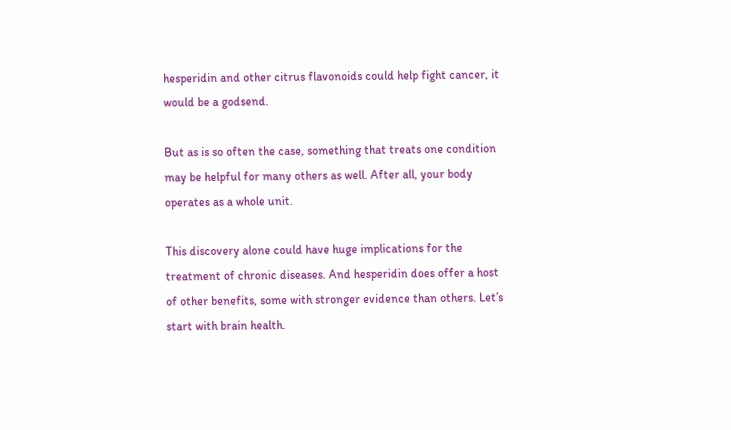hesperidin and other citrus flavonoids could help fight cancer, it would be a godsend.

But as is so often the case, something that treats one condition may be helpful for many others as well. After all, your body operates as a whole unit.

This discovery alone could have huge implications for the treatment of chronic diseases. And hesperidin does offer a host of other benefits, some with stronger evidence than others. Let’s start with brain health.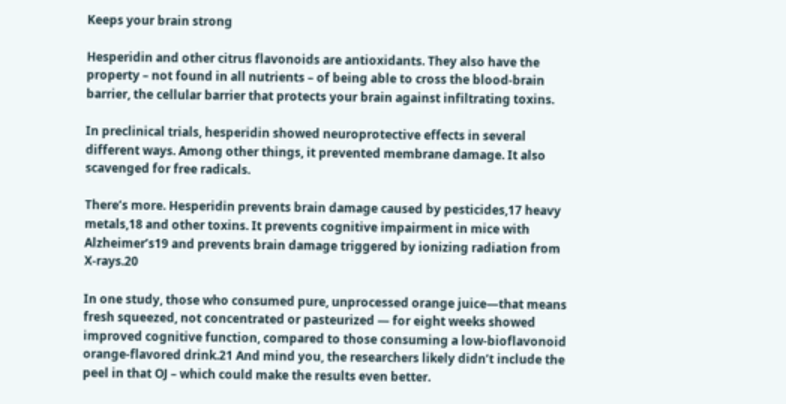Keeps your brain strong

Hesperidin and other citrus flavonoids are antioxidants. They also have the property – not found in all nutrients – of being able to cross the blood-brain barrier, the cellular barrier that protects your brain against infiltrating toxins.

In preclinical trials, hesperidin showed neuroprotective effects in several different ways. Among other things, it prevented membrane damage. It also scavenged for free radicals.

There’s more. Hesperidin prevents brain damage caused by pesticides,17 heavy metals,18 and other toxins. It prevents cognitive impairment in mice with Alzheimer’s19 and prevents brain damage triggered by ionizing radiation from X-rays.20

In one study, those who consumed pure, unprocessed orange juice—that means fresh squeezed, not concentrated or pasteurized — for eight weeks showed improved cognitive function, compared to those consuming a low-bioflavonoid orange-flavored drink.21 And mind you, the researchers likely didn’t include the peel in that OJ – which could make the results even better.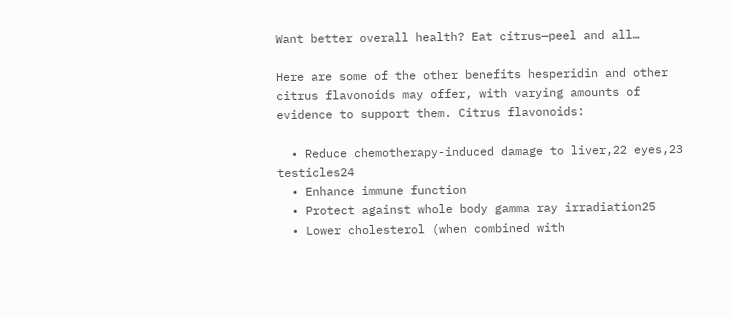Want better overall health? Eat citrus—peel and all…

Here are some of the other benefits hesperidin and other citrus flavonoids may offer, with varying amounts of evidence to support them. Citrus flavonoids:

  • Reduce chemotherapy-induced damage to liver,22 eyes,23 testicles24
  • Enhance immune function
  • Protect against whole body gamma ray irradiation25
  • Lower cholesterol (when combined with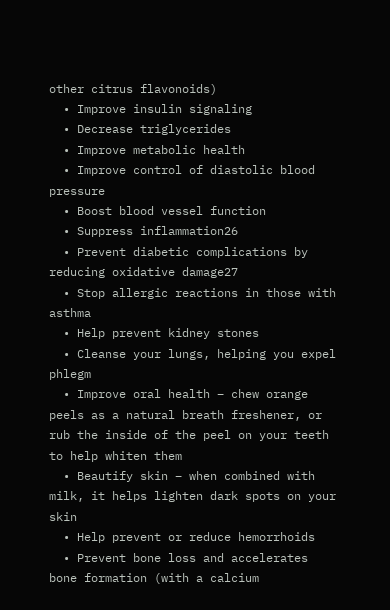other citrus flavonoids)
  • Improve insulin signaling
  • Decrease triglycerides
  • Improve metabolic health
  • Improve control of diastolic blood pressure
  • Boost blood vessel function
  • Suppress inflammation26
  • Prevent diabetic complications by reducing oxidative damage27
  • Stop allergic reactions in those with asthma
  • Help prevent kidney stones
  • Cleanse your lungs, helping you expel phlegm
  • Improve oral health – chew orange peels as a natural breath freshener, or rub the inside of the peel on your teeth to help whiten them
  • Beautify skin – when combined with milk, it helps lighten dark spots on your skin
  • Help prevent or reduce hemorrhoids
  • Prevent bone loss and accelerates bone formation (with a calcium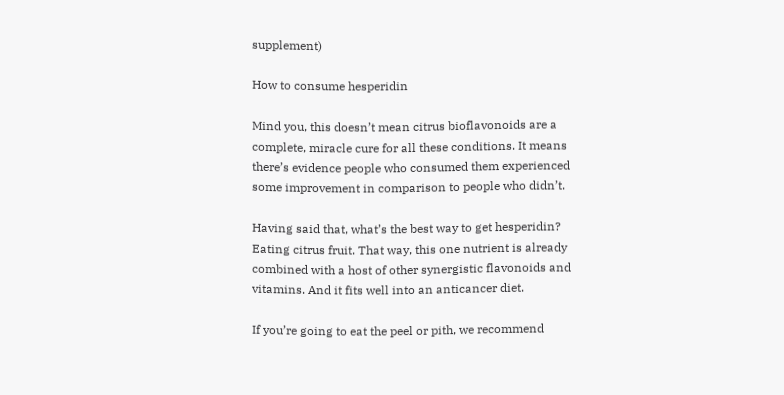supplement)

How to consume hesperidin

Mind you, this doesn’t mean citrus bioflavonoids are a complete, miracle cure for all these conditions. It means there’s evidence people who consumed them experienced some improvement in comparison to people who didn’t.

Having said that, what’s the best way to get hesperidin? Eating citrus fruit. That way, this one nutrient is already combined with a host of other synergistic flavonoids and vitamins. And it fits well into an anticancer diet.

If you’re going to eat the peel or pith, we recommend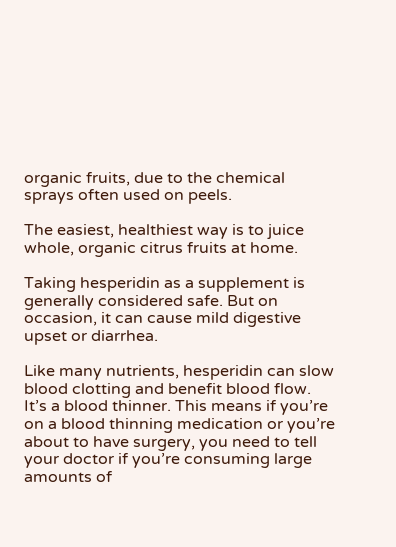organic fruits, due to the chemical sprays often used on peels.

The easiest, healthiest way is to juice whole, organic citrus fruits at home.

Taking hesperidin as a supplement is generally considered safe. But on occasion, it can cause mild digestive upset or diarrhea.

Like many nutrients, hesperidin can slow blood clotting and benefit blood flow. It’s a blood thinner. This means if you’re on a blood thinning medication or you’re about to have surgery, you need to tell your doctor if you’re consuming large amounts of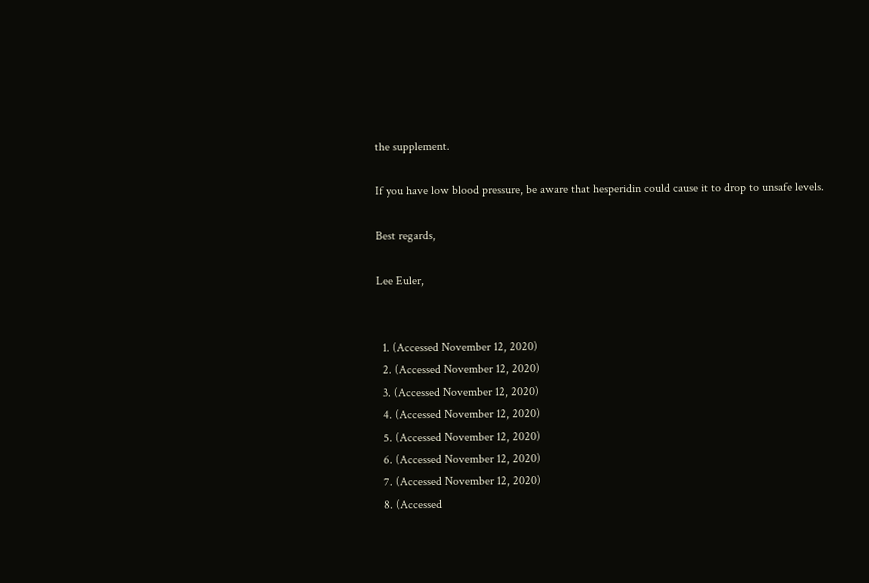the supplement.

If you have low blood pressure, be aware that hesperidin could cause it to drop to unsafe levels.

Best regards,

Lee Euler,


  1. (Accessed November 12, 2020)
  2. (Accessed November 12, 2020)
  3. (Accessed November 12, 2020)
  4. (Accessed November 12, 2020)
  5. (Accessed November 12, 2020)
  6. (Accessed November 12, 2020)
  7. (Accessed November 12, 2020)
  8. (Accessed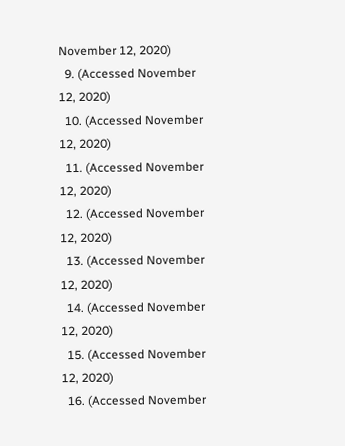November 12, 2020)
  9. (Accessed November 12, 2020)
  10. (Accessed November 12, 2020)
  11. (Accessed November 12, 2020)
  12. (Accessed November 12, 2020)
  13. (Accessed November 12, 2020)
  14. (Accessed November 12, 2020)
  15. (Accessed November 12, 2020)
  16. (Accessed November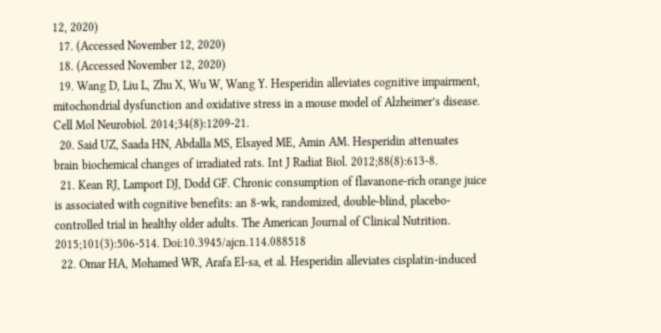12, 2020)
  17. (Accessed November 12, 2020)
  18. (Accessed November 12, 2020)
  19. Wang D, Liu L, Zhu X, Wu W, Wang Y. Hesperidin alleviates cognitive impairment, mitochondrial dysfunction and oxidative stress in a mouse model of Alzheimer’s disease. Cell Mol Neurobiol. 2014;34(8):1209-21.
  20. Said UZ, Saada HN, Abdalla MS, Elsayed ME, Amin AM. Hesperidin attenuates brain biochemical changes of irradiated rats. Int J Radiat Biol. 2012;88(8):613-8.
  21. Kean RJ, Lamport DJ, Dodd GF. Chronic consumption of flavanone-rich orange juice is associated with cognitive benefits: an 8-wk, randomized, double-blind, placebo-controlled trial in healthy older adults. The American Journal of Clinical Nutrition. 2015;101(3):506-514. Doi:10.3945/ajcn.114.088518
  22. Omar HA, Mohamed WR, Arafa El-sa, et al. Hesperidin alleviates cisplatin-induced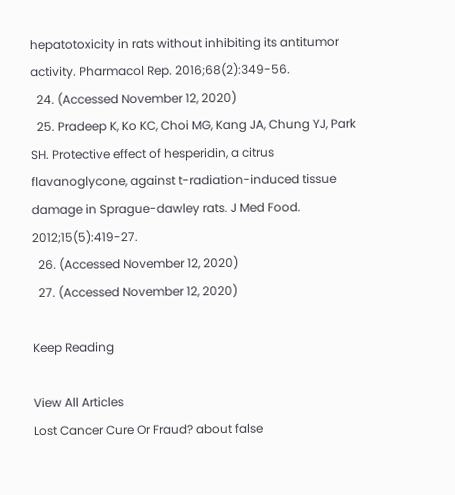hepatotoxicity in rats without inhibiting its antitumor activity. Pharmacol Rep. 2016;68(2):349-56.
  24. (Accessed November 12, 2020)
  25. Pradeep K, Ko KC, Choi MG, Kang JA, Chung YJ, Park SH. Protective effect of hesperidin, a citrus flavanoglycone, against t-radiation-induced tissue damage in Sprague-dawley rats. J Med Food. 2012;15(5):419-27.
  26. (Accessed November 12, 2020)
  27. (Accessed November 12, 2020)

Keep Reading

View All Articles
Lost Cancer Cure Or Fraud? about false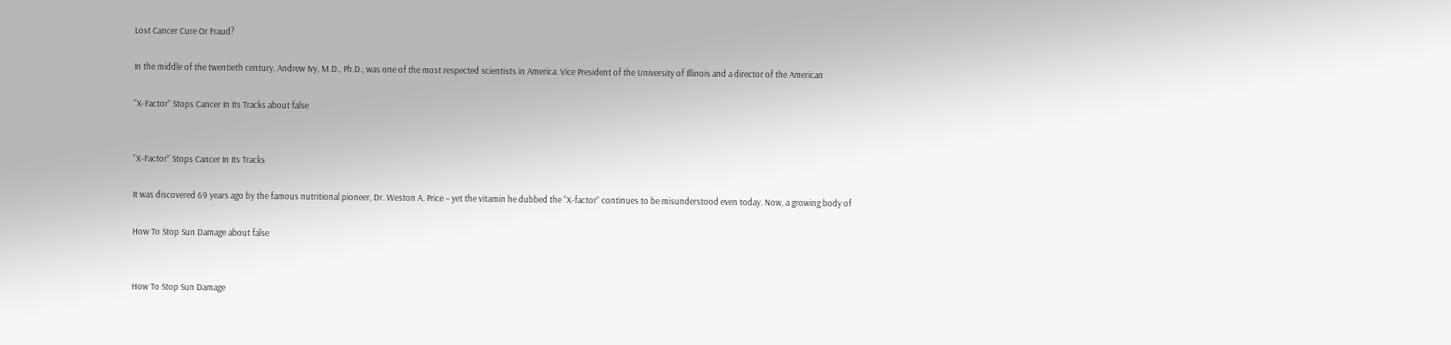Lost Cancer Cure Or Fraud?

In the middle of the twentieth century, Andrew Ivy, M.D., Ph.D., was one of the most respected scientists in America. Vice President of the University of Illinois and a director of the American

“X-Factor” Stops Cancer In Its Tracks about false


“X-Factor” Stops Cancer In Its Tracks

It was discovered 69 years ago by the famous nutritional pioneer, Dr. Weston A. Price – yet the vitamin he dubbed the “X-factor” continues to be misunderstood even today. Now, a growing body of

How To Stop Sun Damage about false


How To Stop Sun Damage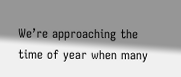We’re approaching the time of year when many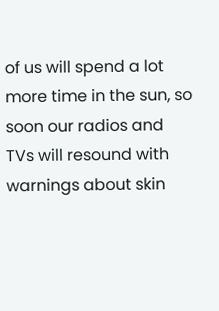of us will spend a lot more time in the sun, so soon our radios and TVs will resound with warnings about skin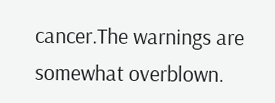cancer.The warnings are somewhat overblown.